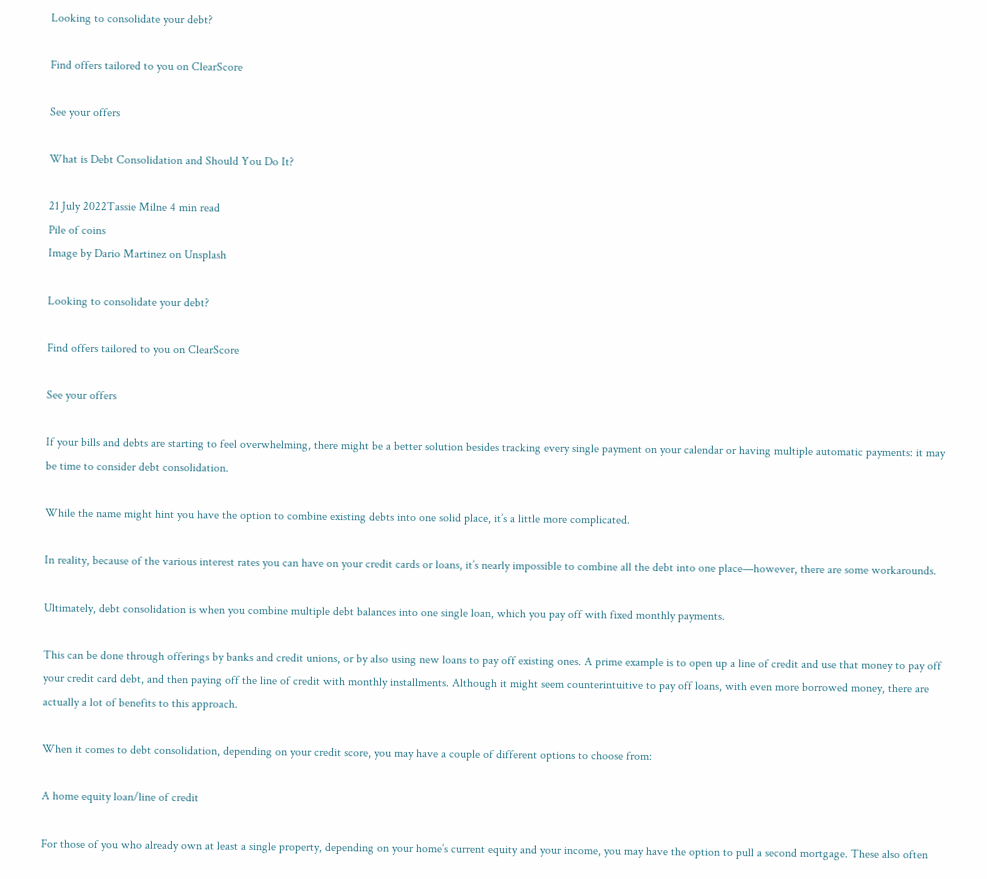Looking to consolidate your debt?

Find offers tailored to you on ClearScore

See your offers

What is Debt Consolidation and Should You Do It?

21 July 2022Tassie Milne 4 min read
Pile of coins
Image by Dario Martinez on Unsplash

Looking to consolidate your debt?

Find offers tailored to you on ClearScore

See your offers

If your bills and debts are starting to feel overwhelming, there might be a better solution besides tracking every single payment on your calendar or having multiple automatic payments: it may be time to consider debt consolidation.

While the name might hint you have the option to combine existing debts into one solid place, it’s a little more complicated.

In reality, because of the various interest rates you can have on your credit cards or loans, it’s nearly impossible to combine all the debt into one place—however, there are some workarounds.

Ultimately, debt consolidation is when you combine multiple debt balances into one single loan, which you pay off with fixed monthly payments.

This can be done through offerings by banks and credit unions, or by also using new loans to pay off existing ones. A prime example is to open up a line of credit and use that money to pay off your credit card debt, and then paying off the line of credit with monthly installments. Although it might seem counterintuitive to pay off loans, with even more borrowed money, there are actually a lot of benefits to this approach.

When it comes to debt consolidation, depending on your credit score, you may have a couple of different options to choose from:

A home equity loan/line of credit

For those of you who already own at least a single property, depending on your home’s current equity and your income, you may have the option to pull a second mortgage. These also often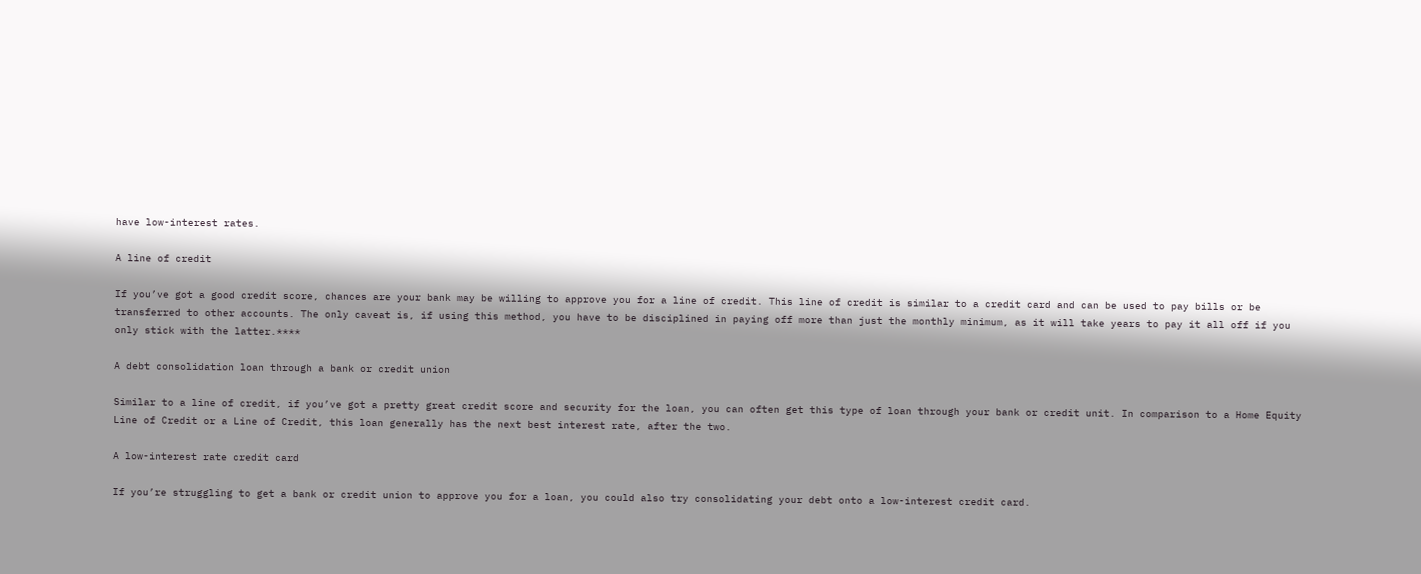have low-interest rates.

A line of credit

If you’ve got a good credit score, chances are your bank may be willing to approve you for a line of credit. This line of credit is similar to a credit card and can be used to pay bills or be transferred to other accounts. The only caveat is, if using this method, you have to be disciplined in paying off more than just the monthly minimum, as it will take years to pay it all off if you only stick with the latter.****

A debt consolidation loan through a bank or credit union

Similar to a line of credit, if you’ve got a pretty great credit score and security for the loan, you can often get this type of loan through your bank or credit unit. In comparison to a Home Equity Line of Credit or a Line of Credit, this loan generally has the next best interest rate, after the two.

A low-interest rate credit card

If you’re struggling to get a bank or credit union to approve you for a loan, you could also try consolidating your debt onto a low-interest credit card.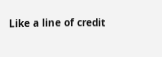Like a line of credit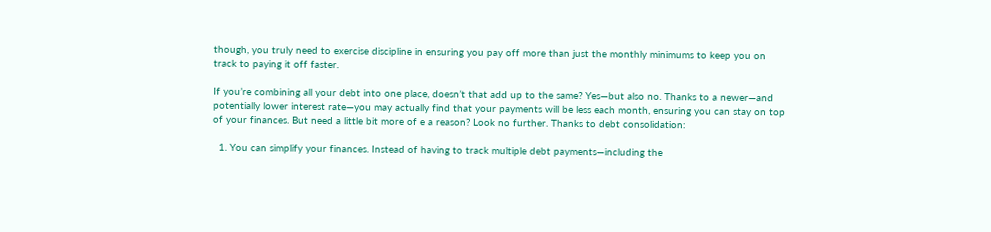though, you truly need to exercise discipline in ensuring you pay off more than just the monthly minimums to keep you on track to paying it off faster.

If you’re combining all your debt into one place, doesn’t that add up to the same? Yes—but also no. Thanks to a newer—and potentially lower interest rate—you may actually find that your payments will be less each month, ensuring you can stay on top of your finances. But need a little bit more of e a reason? Look no further. Thanks to debt consolidation:

  1. You can simplify your finances. Instead of having to track multiple debt payments—including the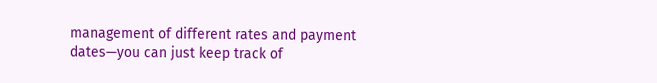management of different rates and payment dates—you can just keep track of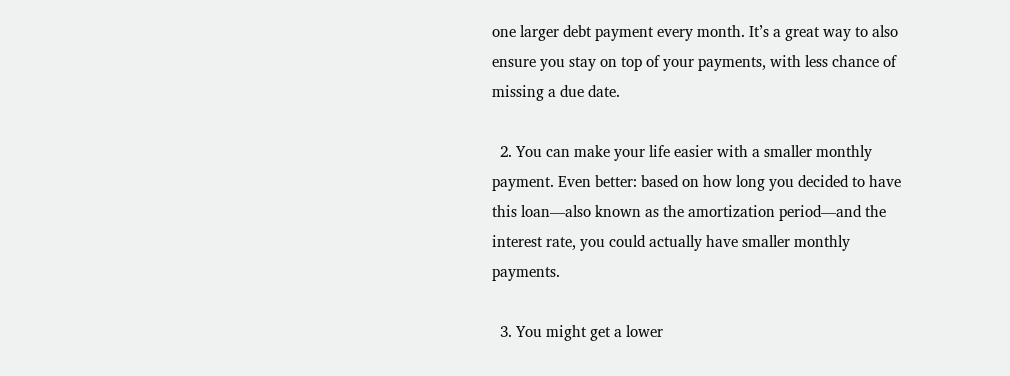one larger debt payment every month. It’s a great way to also ensure you stay on top of your payments, with less chance of missing a due date.

  2. You can make your life easier with a smaller monthly payment. Even better: based on how long you decided to have this loan—also known as the amortization period—and the interest rate, you could actually have smaller monthly payments.

  3. You might get a lower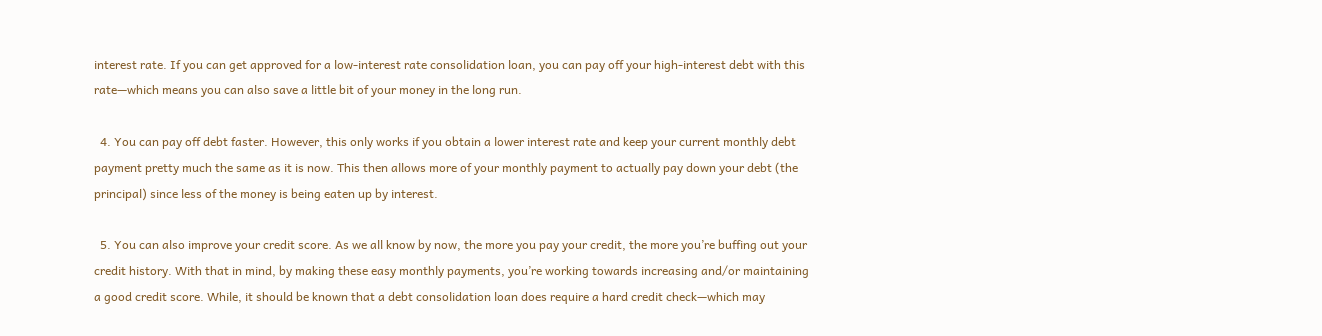interest rate. If you can get approved for a low-interest rate consolidation loan, you can pay off your high-interest debt with this rate—which means you can also save a little bit of your money in the long run.

  4. You can pay off debt faster. However, this only works if you obtain a lower interest rate and keep your current monthly debt payment pretty much the same as it is now. This then allows more of your monthly payment to actually pay down your debt (the principal) since less of the money is being eaten up by interest.

  5. You can also improve your credit score. As we all know by now, the more you pay your credit, the more you’re buffing out your credit history. With that in mind, by making these easy monthly payments, you’re working towards increasing and/or maintaining a good credit score. While, it should be known that a debt consolidation loan does require a hard credit check—which may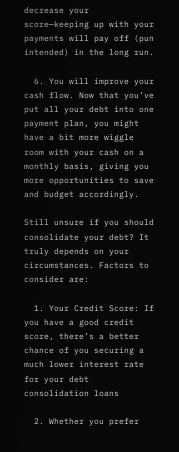decrease your score—keeping up with your payments will pay off (pun intended) in the long run.

  6. You will improve your cash flow. Now that you’ve put all your debt into one payment plan, you might have a bit more wiggle room with your cash on a monthly basis, giving you more opportunities to save and budget accordingly.

Still unsure if you should consolidate your debt? It truly depends on your circumstances. Factors to consider are:

  1. Your Credit Score: If you have a good credit score, there’s a better chance of you securing a much lower interest rate for your debt consolidation loans

  2. Whether you prefer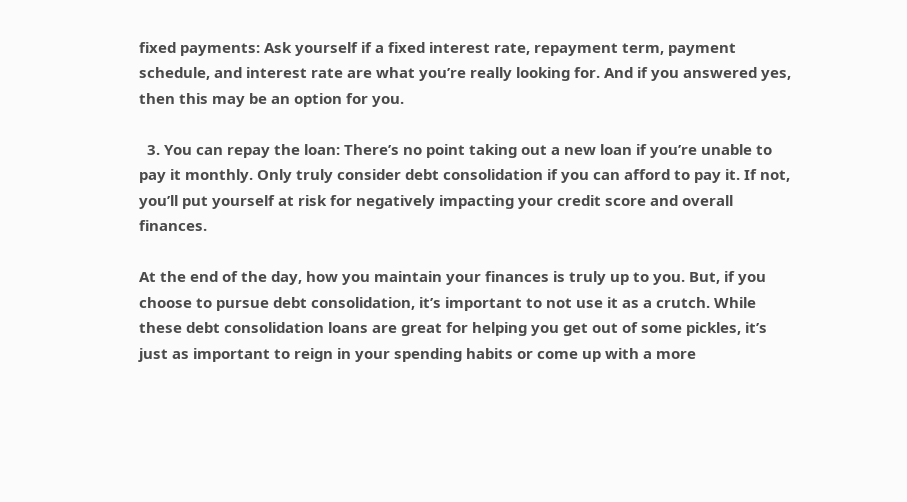fixed payments: Ask yourself if a fixed interest rate, repayment term, payment schedule, and interest rate are what you’re really looking for. And if you answered yes, then this may be an option for you.

  3. You can repay the loan: There’s no point taking out a new loan if you’re unable to pay it monthly. Only truly consider debt consolidation if you can afford to pay it. If not, you’ll put yourself at risk for negatively impacting your credit score and overall finances.

At the end of the day, how you maintain your finances is truly up to you. But, if you choose to pursue debt consolidation, it’s important to not use it as a crutch. While these debt consolidation loans are great for helping you get out of some pickles, it’s just as important to reign in your spending habits or come up with a more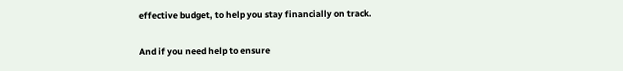effective budget, to help you stay financially on track.

And if you need help to ensure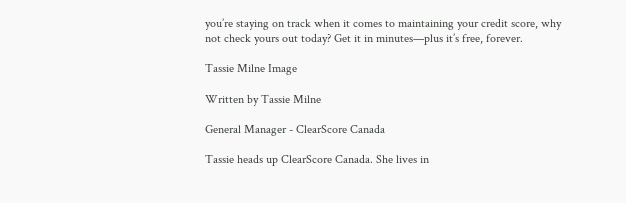you’re staying on track when it comes to maintaining your credit score, why not check yours out today? Get it in minutes—plus it’s free, forever.

Tassie Milne Image

Written by Tassie Milne

General Manager - ClearScore Canada

Tassie heads up ClearScore Canada. She lives in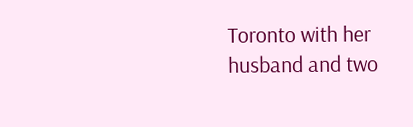Toronto with her husband and two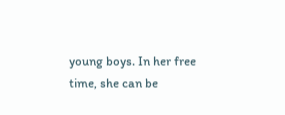young boys. In her free time, she can be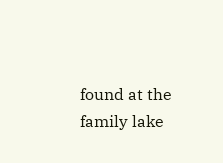found at the family lake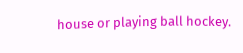house or playing ball hockey.